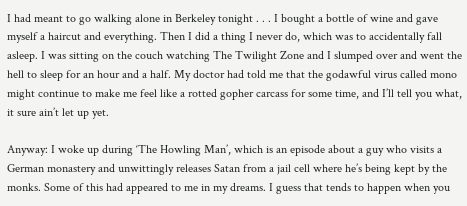I had meant to go walking alone in Berkeley tonight . . . I bought a bottle of wine and gave myself a haircut and everything. Then I did a thing I never do, which was to accidentally fall asleep. I was sitting on the couch watching The Twilight Zone and I slumped over and went the hell to sleep for an hour and a half. My doctor had told me that the godawful virus called mono might continue to make me feel like a rotted gopher carcass for some time, and I’ll tell you what, it sure ain’t let up yet.

Anyway: I woke up during ‘The Howling Man’, which is an episode about a guy who visits a German monastery and unwittingly releases Satan from a jail cell where he’s being kept by the monks. Some of this had appeared to me in my dreams. I guess that tends to happen when you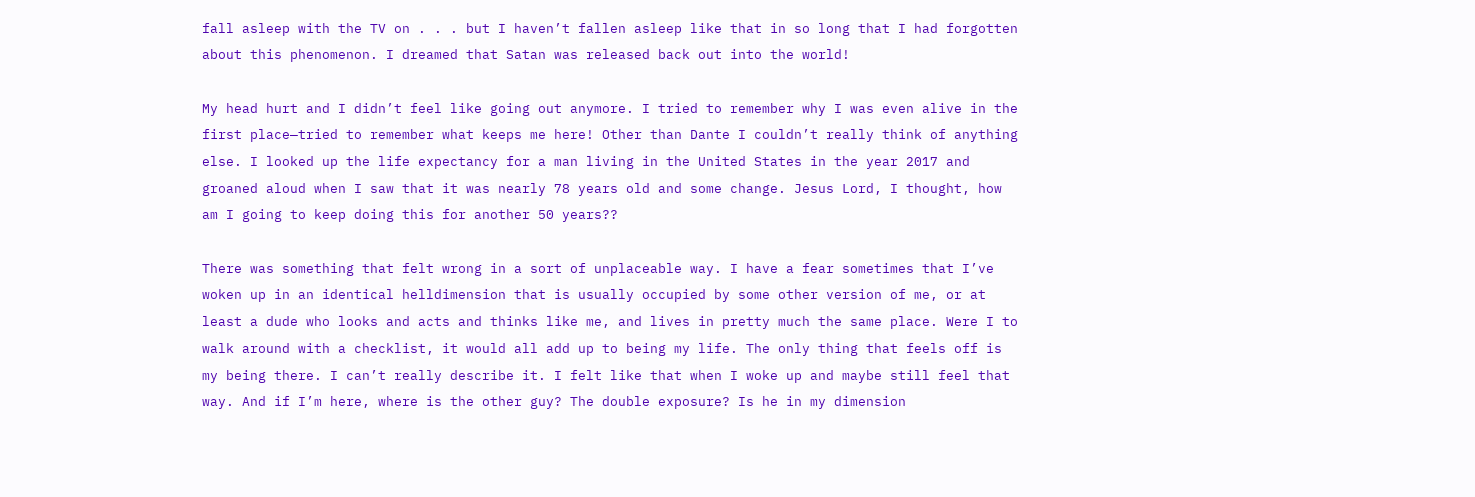fall asleep with the TV on . . . but I haven’t fallen asleep like that in so long that I had forgotten about this phenomenon. I dreamed that Satan was released back out into the world!

My head hurt and I didn’t feel like going out anymore. I tried to remember why I was even alive in the first place—tried to remember what keeps me here! Other than Dante I couldn’t really think of anything else. I looked up the life expectancy for a man living in the United States in the year 2017 and groaned aloud when I saw that it was nearly 78 years old and some change. Jesus Lord, I thought, how am I going to keep doing this for another 50 years??

There was something that felt wrong in a sort of unplaceable way. I have a fear sometimes that I’ve woken up in an identical helldimension that is usually occupied by some other version of me, or at least a dude who looks and acts and thinks like me, and lives in pretty much the same place. Were I to walk around with a checklist, it would all add up to being my life. The only thing that feels off is my being there. I can’t really describe it. I felt like that when I woke up and maybe still feel that way. And if I’m here, where is the other guy? The double exposure? Is he in my dimension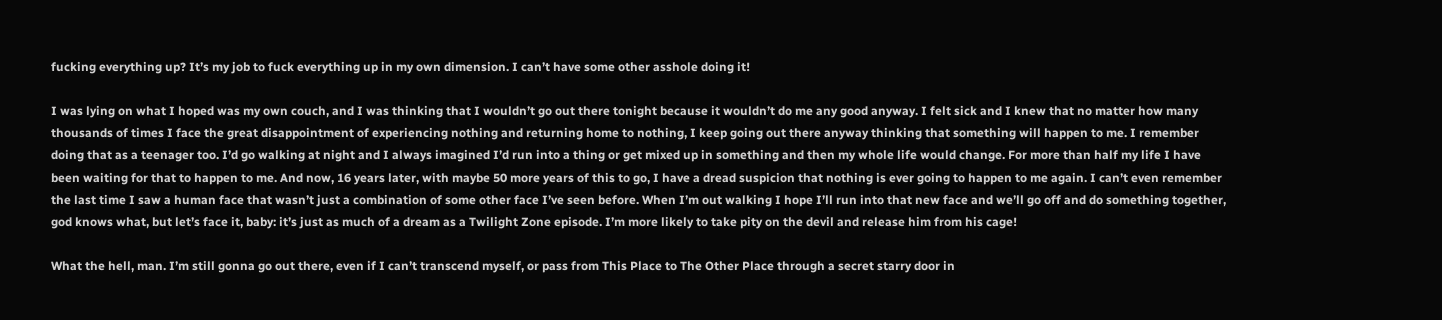fucking everything up? It’s my job to fuck everything up in my own dimension. I can’t have some other asshole doing it!

I was lying on what I hoped was my own couch, and I was thinking that I wouldn’t go out there tonight because it wouldn’t do me any good anyway. I felt sick and I knew that no matter how many thousands of times I face the great disappointment of experiencing nothing and returning home to nothing, I keep going out there anyway thinking that something will happen to me. I remember doing that as a teenager too. I’d go walking at night and I always imagined I’d run into a thing or get mixed up in something and then my whole life would change. For more than half my life I have been waiting for that to happen to me. And now, 16 years later, with maybe 50 more years of this to go, I have a dread suspicion that nothing is ever going to happen to me again. I can’t even remember the last time I saw a human face that wasn’t just a combination of some other face I’ve seen before. When I’m out walking I hope I’ll run into that new face and we’ll go off and do something together, god knows what, but let’s face it, baby: it’s just as much of a dream as a Twilight Zone episode. I’m more likely to take pity on the devil and release him from his cage!

What the hell, man. I’m still gonna go out there, even if I can’t transcend myself, or pass from This Place to The Other Place through a secret starry door in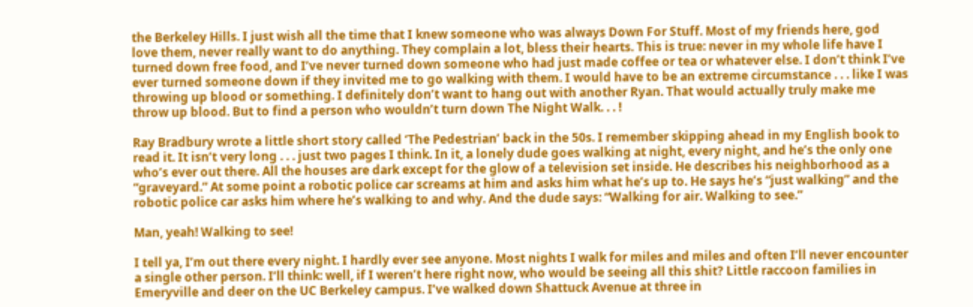the Berkeley Hills. I just wish all the time that I knew someone who was always Down For Stuff. Most of my friends here, god love them, never really want to do anything. They complain a lot, bless their hearts. This is true: never in my whole life have I turned down free food, and I’ve never turned down someone who had just made coffee or tea or whatever else. I don’t think I’ve ever turned someone down if they invited me to go walking with them. I would have to be an extreme circumstance . . . like I was throwing up blood or something. I definitely don’t want to hang out with another Ryan. That would actually truly make me throw up blood. But to find a person who wouldn’t turn down The Night Walk. . . !

Ray Bradbury wrote a little short story called ‘The Pedestrian’ back in the 50s. I remember skipping ahead in my English book to read it. It isn’t very long . . . just two pages I think. In it, a lonely dude goes walking at night, every night, and he’s the only one who’s ever out there. All the houses are dark except for the glow of a television set inside. He describes his neighborhood as a “graveyard.” At some point a robotic police car screams at him and asks him what he’s up to. He says he’s “just walking” and the robotic police car asks him where he’s walking to and why. And the dude says: “Walking for air. Walking to see.”

Man, yeah! Walking to see!

I tell ya, I’m out there every night. I hardly ever see anyone. Most nights I walk for miles and miles and often I’ll never encounter a single other person. I’ll think: well, if I weren’t here right now, who would be seeing all this shit? Little raccoon families in Emeryville and deer on the UC Berkeley campus. I’ve walked down Shattuck Avenue at three in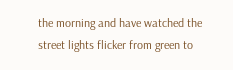the morning and have watched the street lights flicker from green to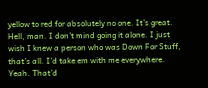yellow to red for absolutely no one. It’s great. Hell, man. I don’t mind going it alone. I just wish I knew a person who was Down For Stuff, that’s all. I’d take em with me everywhere. Yeah. That’d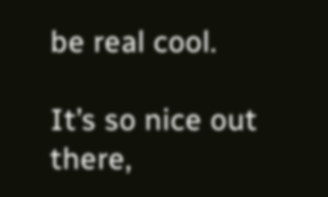be real cool.

It’s so nice out there,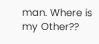man. Where is my Other??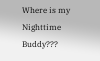Where is my Nighttime Buddy???